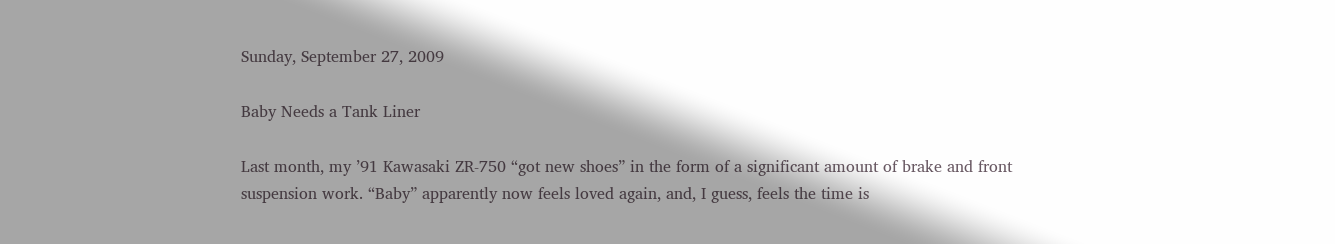Sunday, September 27, 2009

Baby Needs a Tank Liner

Last month, my ’91 Kawasaki ZR-750 “got new shoes” in the form of a significant amount of brake and front suspension work. “Baby” apparently now feels loved again, and, I guess, feels the time is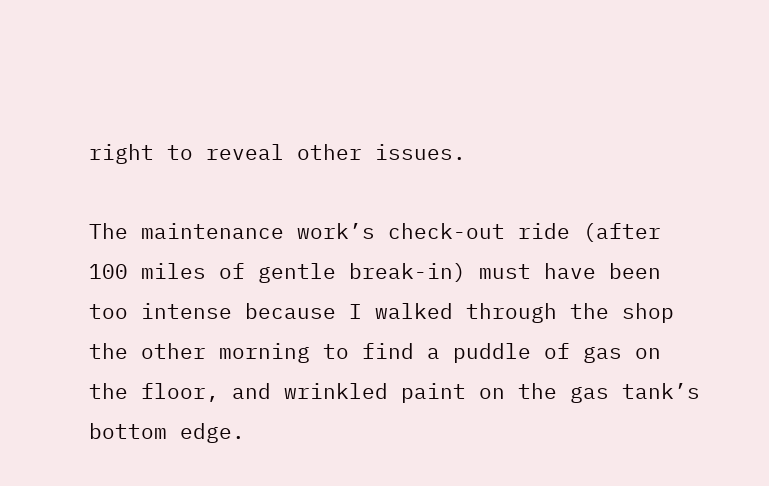right to reveal other issues.

The maintenance work’s check-out ride (after 100 miles of gentle break-in) must have been too intense because I walked through the shop the other morning to find a puddle of gas on the floor, and wrinkled paint on the gas tank’s bottom edge.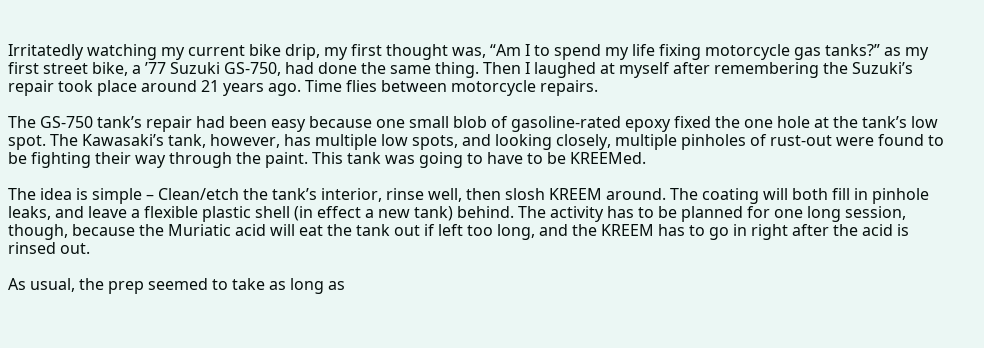Irritatedly watching my current bike drip, my first thought was, “Am I to spend my life fixing motorcycle gas tanks?” as my first street bike, a ’77 Suzuki GS-750, had done the same thing. Then I laughed at myself after remembering the Suzuki’s repair took place around 21 years ago. Time flies between motorcycle repairs.

The GS-750 tank’s repair had been easy because one small blob of gasoline-rated epoxy fixed the one hole at the tank’s low spot. The Kawasaki’s tank, however, has multiple low spots, and looking closely, multiple pinholes of rust-out were found to be fighting their way through the paint. This tank was going to have to be KREEMed.

The idea is simple – Clean/etch the tank’s interior, rinse well, then slosh KREEM around. The coating will both fill in pinhole leaks, and leave a flexible plastic shell (in effect a new tank) behind. The activity has to be planned for one long session, though, because the Muriatic acid will eat the tank out if left too long, and the KREEM has to go in right after the acid is rinsed out.

As usual, the prep seemed to take as long as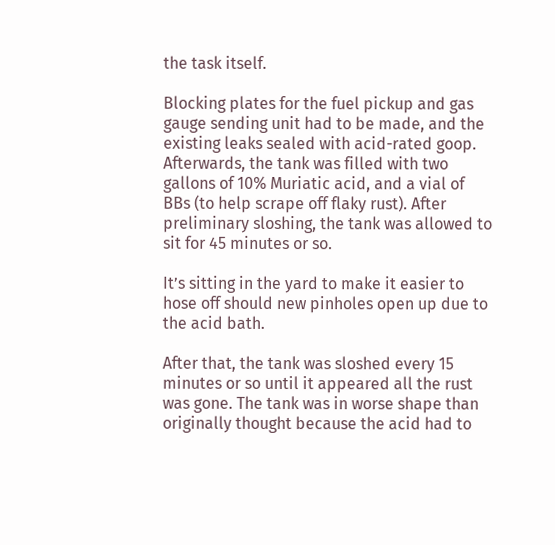the task itself.

Blocking plates for the fuel pickup and gas gauge sending unit had to be made, and the existing leaks sealed with acid-rated goop. Afterwards, the tank was filled with two gallons of 10% Muriatic acid, and a vial of BBs (to help scrape off flaky rust). After preliminary sloshing, the tank was allowed to sit for 45 minutes or so.

It’s sitting in the yard to make it easier to hose off should new pinholes open up due to the acid bath.

After that, the tank was sloshed every 15 minutes or so until it appeared all the rust was gone. The tank was in worse shape than originally thought because the acid had to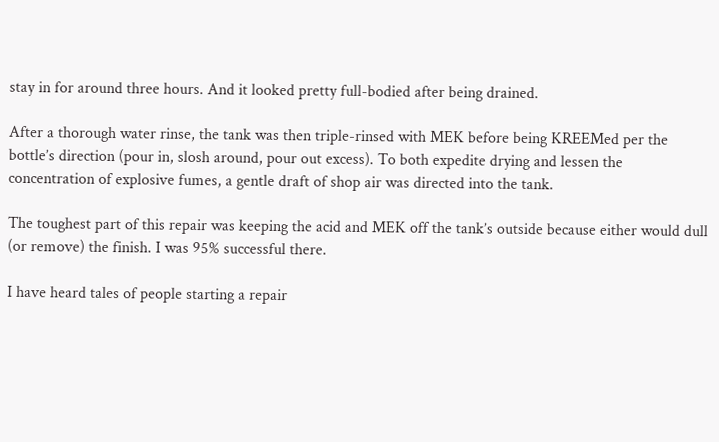stay in for around three hours. And it looked pretty full-bodied after being drained.

After a thorough water rinse, the tank was then triple-rinsed with MEK before being KREEMed per the bottle’s direction (pour in, slosh around, pour out excess). To both expedite drying and lessen the concentration of explosive fumes, a gentle draft of shop air was directed into the tank.

The toughest part of this repair was keeping the acid and MEK off the tank’s outside because either would dull (or remove) the finish. I was 95% successful there.

I have heard tales of people starting a repair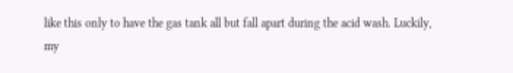like this only to have the gas tank all but fall apart during the acid wash. Luckily, my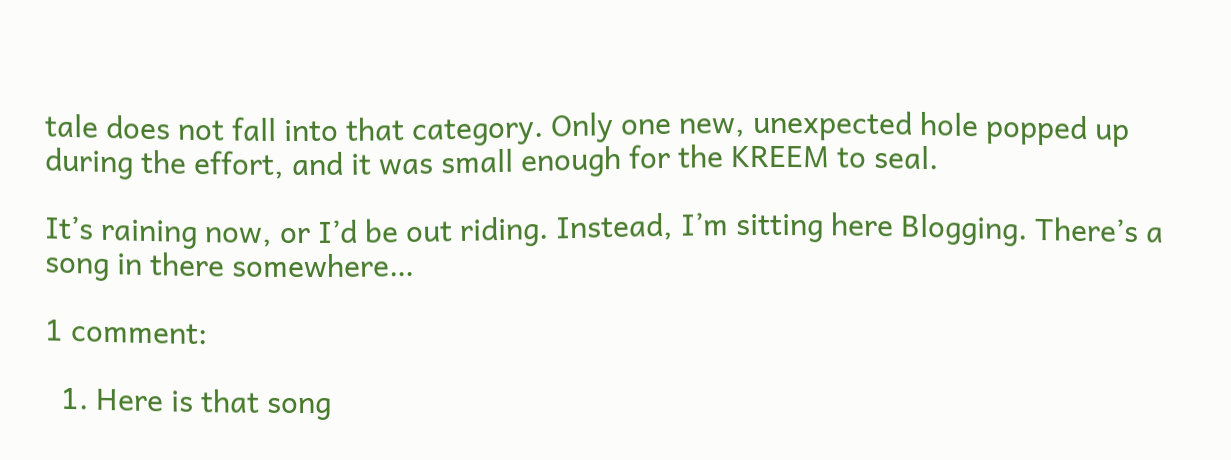tale does not fall into that category. Only one new, unexpected hole popped up during the effort, and it was small enough for the KREEM to seal.

It’s raining now, or I’d be out riding. Instead, I’m sitting here Blogging. There’s a song in there somewhere…

1 comment:

  1. Here is that song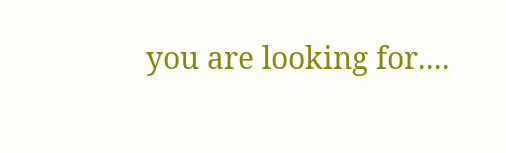you are looking for....